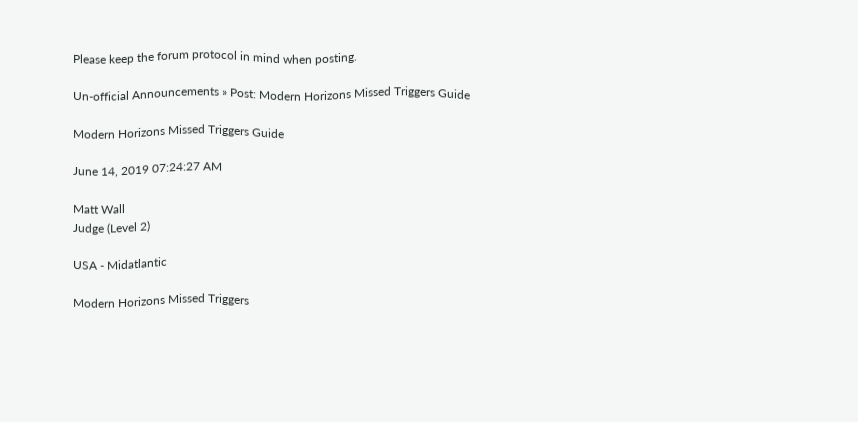Please keep the forum protocol in mind when posting.

Un-official Announcements » Post: Modern Horizons Missed Triggers Guide

Modern Horizons Missed Triggers Guide

June 14, 2019 07:24:27 AM

Matt Wall
Judge (Level 2)

USA - Midatlantic

Modern Horizons Missed Triggers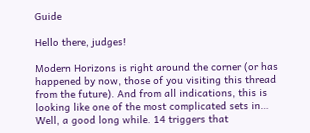Guide

Hello there, judges!

Modern Horizons is right around the corner (or has happened by now, those of you visiting this thread from the future). And from all indications, this is looking like one of the most complicated sets in… Well, a good long while. 14 triggers that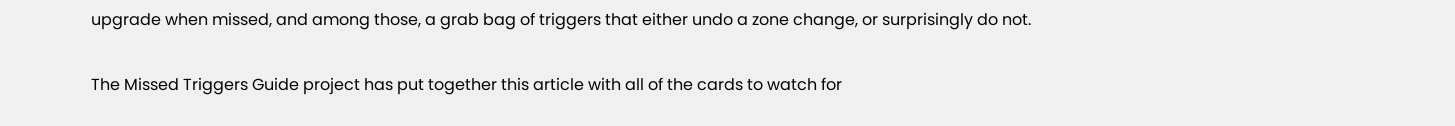upgrade when missed, and among those, a grab bag of triggers that either undo a zone change, or surprisingly do not.

The Missed Triggers Guide project has put together this article with all of the cards to watch for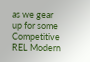as we gear up for some Competitive REL Modern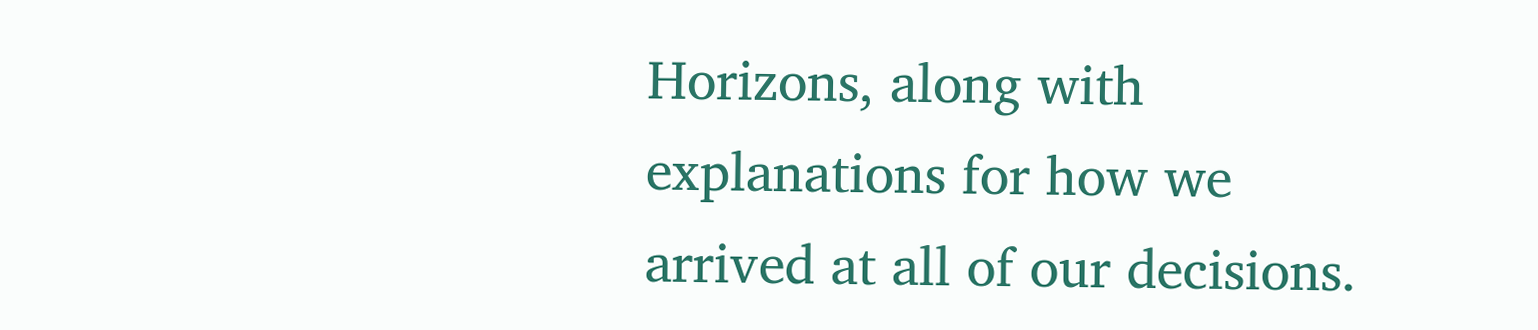Horizons, along with explanations for how we arrived at all of our decisions.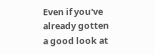Even if you've already gotten a good look at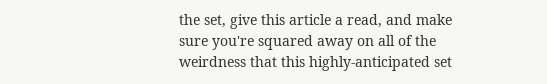the set, give this article a read, and make sure you're squared away on all of the weirdness that this highly-anticipated set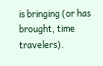is bringing (or has brought, time travelers).